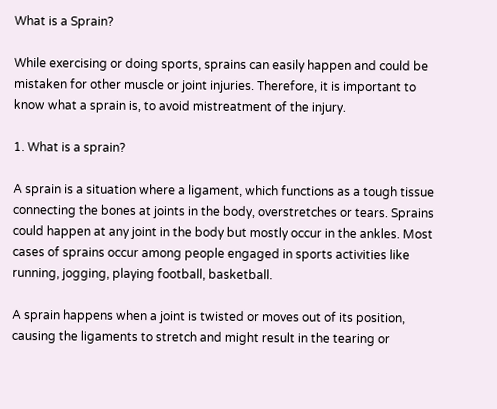What is a Sprain?

While exercising or doing sports, sprains can easily happen and could be mistaken for other muscle or joint injuries. Therefore, it is important to know what a sprain is, to avoid mistreatment of the injury.

1. What is a sprain?

A sprain is a situation where a ligament, which functions as a tough tissue connecting the bones at joints in the body, overstretches or tears. Sprains could happen at any joint in the body but mostly occur in the ankles. Most cases of sprains occur among people engaged in sports activities like running, jogging, playing football, basketball.

A sprain happens when a joint is twisted or moves out of its position, causing the ligaments to stretch and might result in the tearing or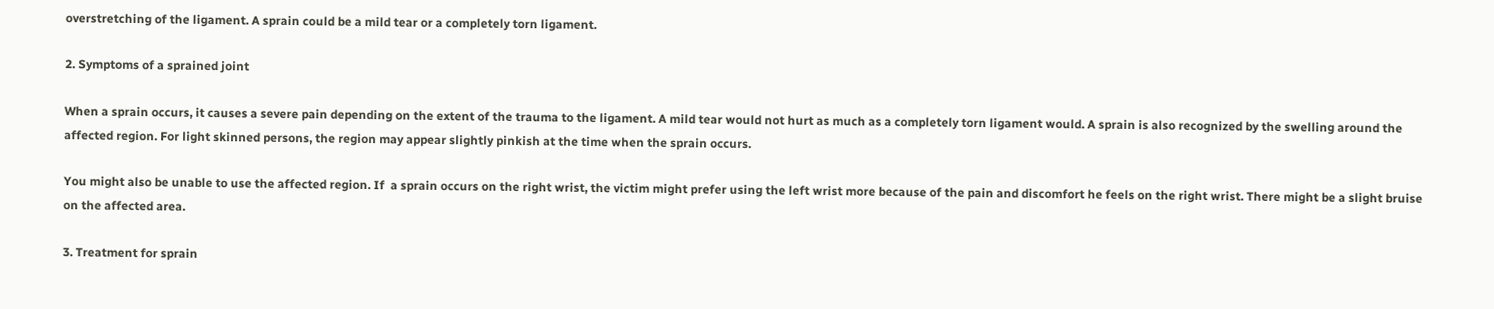overstretching of the ligament. A sprain could be a mild tear or a completely torn ligament.

2. Symptoms of a sprained joint

When a sprain occurs, it causes a severe pain depending on the extent of the trauma to the ligament. A mild tear would not hurt as much as a completely torn ligament would. A sprain is also recognized by the swelling around the affected region. For light skinned persons, the region may appear slightly pinkish at the time when the sprain occurs.

You might also be unable to use the affected region. If  a sprain occurs on the right wrist, the victim might prefer using the left wrist more because of the pain and discomfort he feels on the right wrist. There might be a slight bruise on the affected area.

3. Treatment for sprain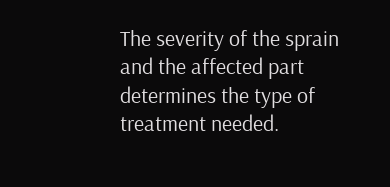The severity of the sprain and the affected part determines the type of treatment needed.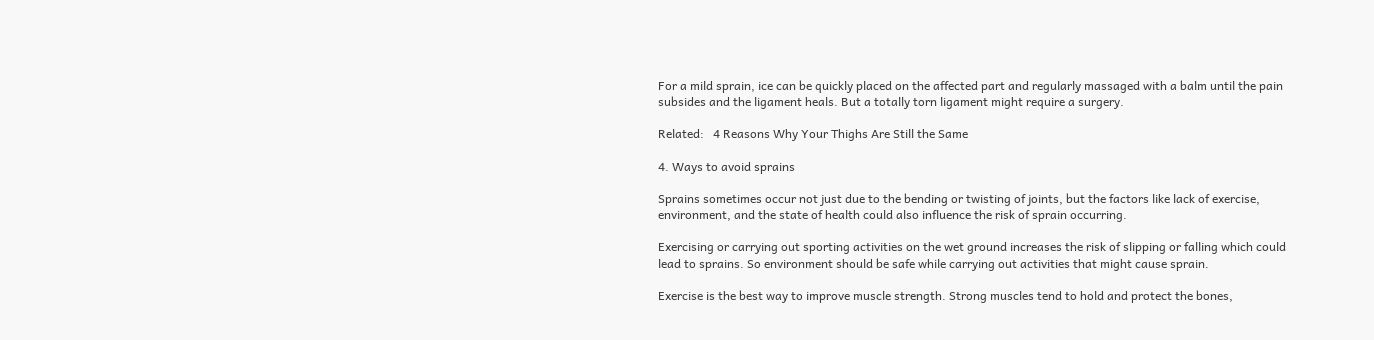For a mild sprain, ice can be quickly placed on the affected part and regularly massaged with a balm until the pain subsides and the ligament heals. But a totally torn ligament might require a surgery.

Related:   4 Reasons Why Your Thighs Are Still the Same

4. Ways to avoid sprains

Sprains sometimes occur not just due to the bending or twisting of joints, but the factors like lack of exercise, environment, and the state of health could also influence the risk of sprain occurring.

Exercising or carrying out sporting activities on the wet ground increases the risk of slipping or falling which could lead to sprains. So environment should be safe while carrying out activities that might cause sprain.

Exercise is the best way to improve muscle strength. Strong muscles tend to hold and protect the bones,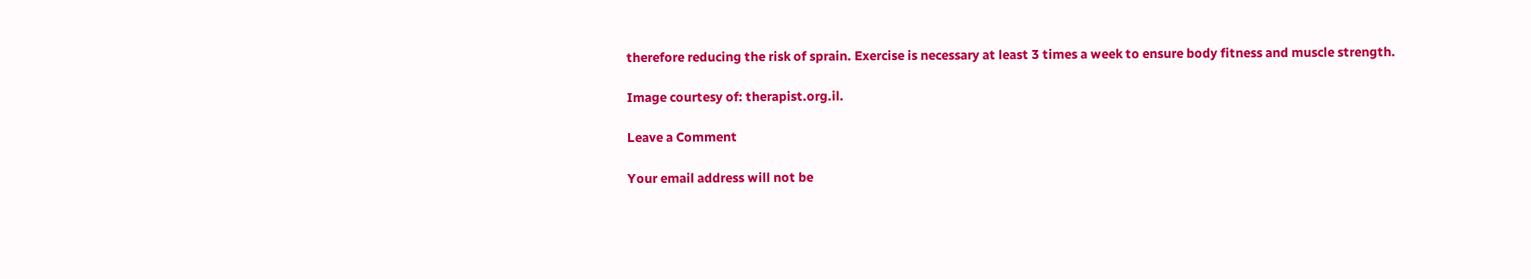therefore reducing the risk of sprain. Exercise is necessary at least 3 times a week to ensure body fitness and muscle strength.

Image courtesy of: therapist.org.il.

Leave a Comment

Your email address will not be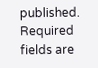published. Required fields are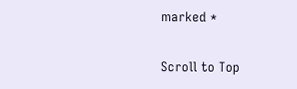marked *

Scroll to Top